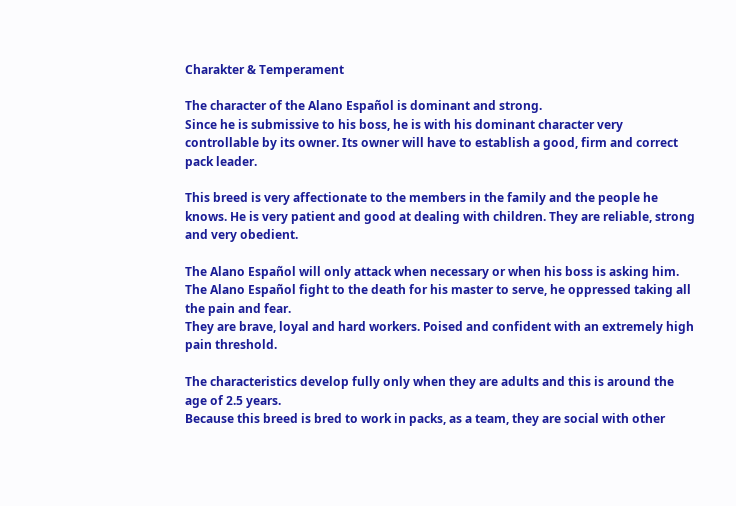Charakter & Temperament

The character of the Alano Español is dominant and strong.
Since he is submissive to his boss, he is with his dominant character very controllable by its owner. Its owner will have to establish a good, firm and correct pack leader.

This breed is very affectionate to the members in the family and the people he knows. He is very patient and good at dealing with children. They are reliable, strong and very obedient.

The Alano Español will only attack when necessary or when his boss is asking him.
The Alano Español fight to the death for his master to serve, he oppressed taking all the pain and fear.
They are brave, loyal and hard workers. Poised and confident with an extremely high pain threshold.

The characteristics develop fully only when they are adults and this is around the age of 2.5 years.
Because this breed is bred to work in packs, as a team, they are social with other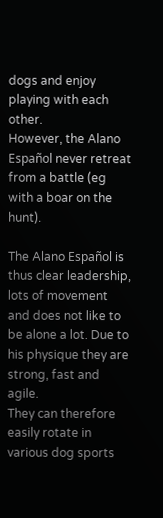dogs and enjoy playing with each other.
However, the Alano Español never retreat from a battle (eg with a boar on the hunt).

The Alano Español is thus clear leadership, lots of movement and does not like to be alone a lot. Due to his physique they are strong, fast and agile.
They can therefore easily rotate in various dog sports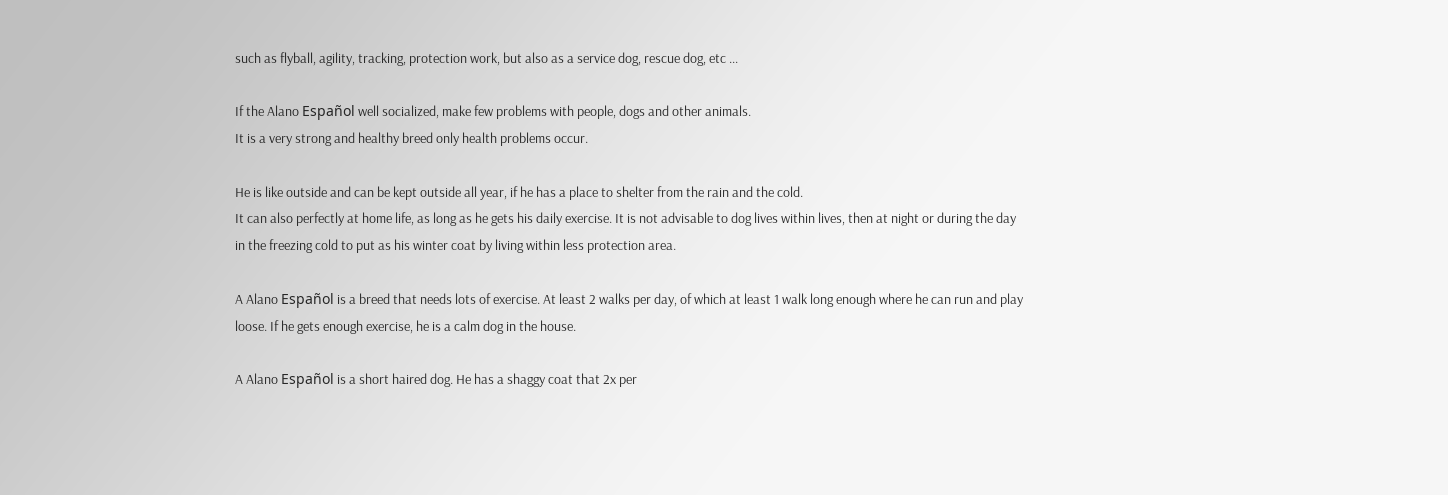such as flyball, agility, tracking, protection work, but also as a service dog, rescue dog, etc ...

If the Alano Español well socialized, make few problems with people, dogs and other animals.
It is a very strong and healthy breed only health problems occur.

He is like outside and can be kept outside all year, if he has a place to shelter from the rain and the cold.
It can also perfectly at home life, as long as he gets his daily exercise. It is not advisable to dog lives within lives, then at night or during the day in the freezing cold to put as his winter coat by living within less protection area.

A Alano Español is a breed that needs lots of exercise. At least 2 walks per day, of which at least 1 walk long enough where he can run and play loose. If he gets enough exercise, he is a calm dog in the house.

A Alano Español is a short haired dog. He has a shaggy coat that 2x per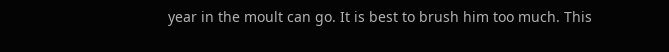year in the moult can go. It is best to brush him too much. This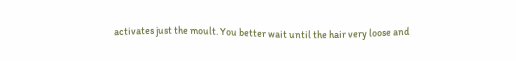activates just the moult. You better wait until the hair very loose and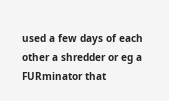used a few days of each other a shredder or eg a FURminator that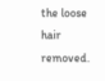the loose hair removed.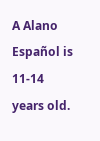A Alano Español is 11-14 years old.